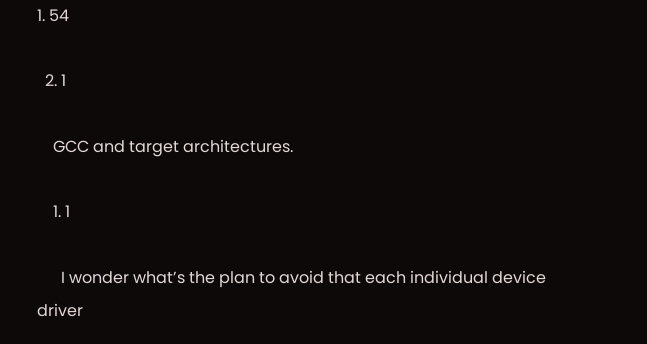1. 54

  2. 1

    GCC and target architectures.

    1. 1

      I wonder what’s the plan to avoid that each individual device driver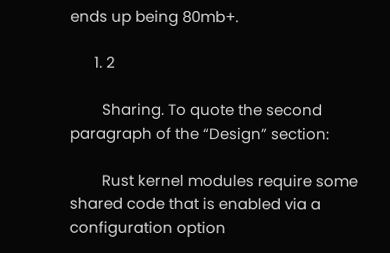ends up being 80mb+.

      1. 2

        Sharing. To quote the second paragraph of the “Design” section:

        Rust kernel modules require some shared code that is enabled via a configuration option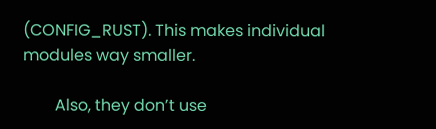(CONFIG_RUST). This makes individual modules way smaller.

        Also, they don’t use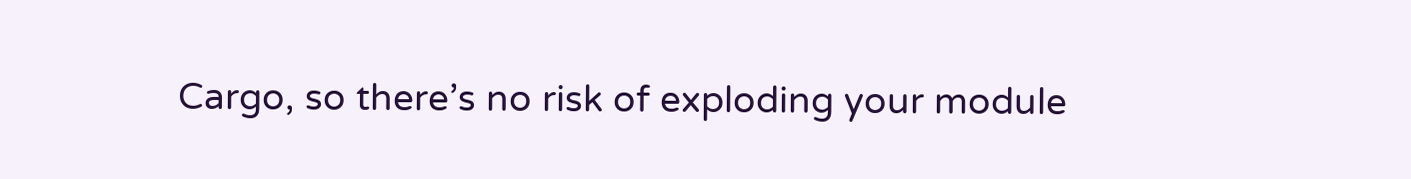Cargo, so there’s no risk of exploding your module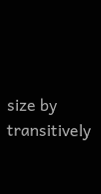size by transitively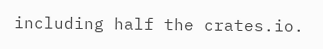including half the crates.io.